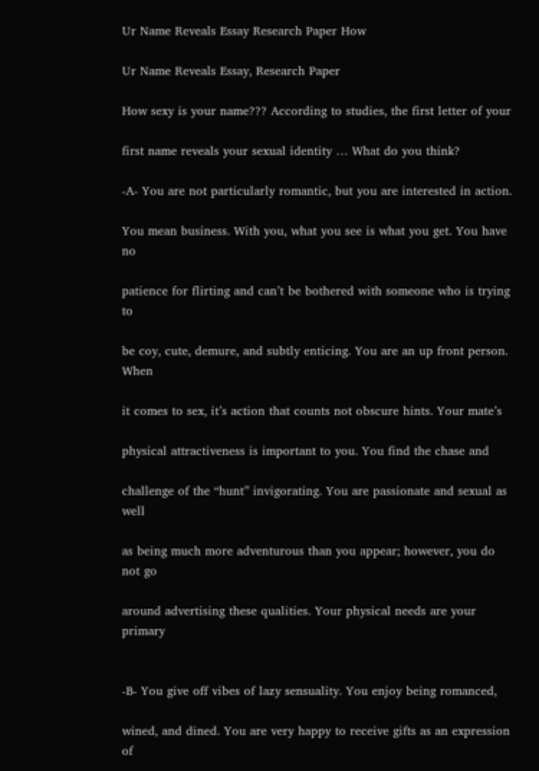Ur Name Reveals Essay Research Paper How

Ur Name Reveals Essay, Research Paper

How sexy is your name??? According to studies, the first letter of your

first name reveals your sexual identity … What do you think?

-A- You are not particularly romantic, but you are interested in action.

You mean business. With you, what you see is what you get. You have no

patience for flirting and can’t be bothered with someone who is trying to

be coy, cute, demure, and subtly enticing. You are an up front person. When

it comes to sex, it’s action that counts not obscure hints. Your mate’s

physical attractiveness is important to you. You find the chase and

challenge of the “hunt” invigorating. You are passionate and sexual as well

as being much more adventurous than you appear; however, you do not go

around advertising these qualities. Your physical needs are your primary


-B- You give off vibes of lazy sensuality. You enjoy being romanced,

wined, and dined. You are very happy to receive gifts as an expression of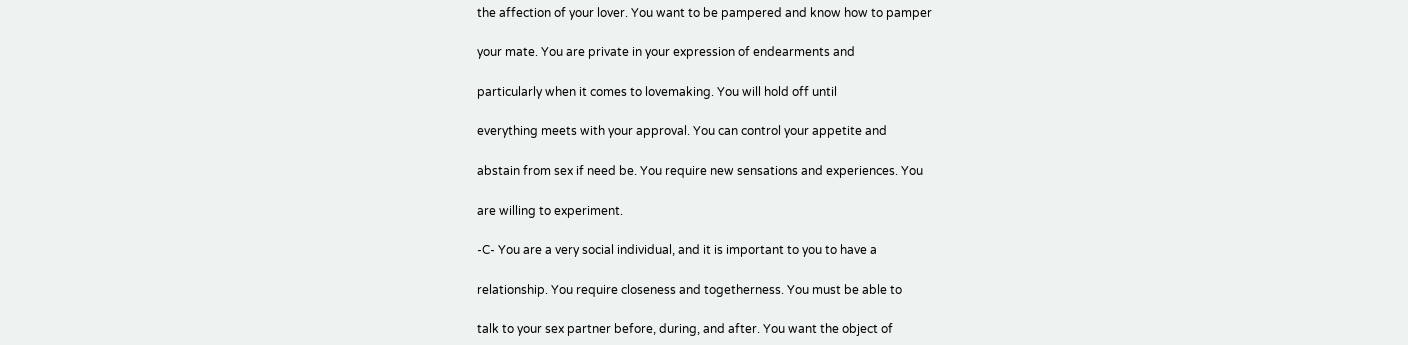the affection of your lover. You want to be pampered and know how to pamper

your mate. You are private in your expression of endearments and

particularly when it comes to lovemaking. You will hold off until

everything meets with your approval. You can control your appetite and

abstain from sex if need be. You require new sensations and experiences. You

are willing to experiment.

-C- You are a very social individual, and it is important to you to have a

relationship. You require closeness and togetherness. You must be able to

talk to your sex partner before, during, and after. You want the object of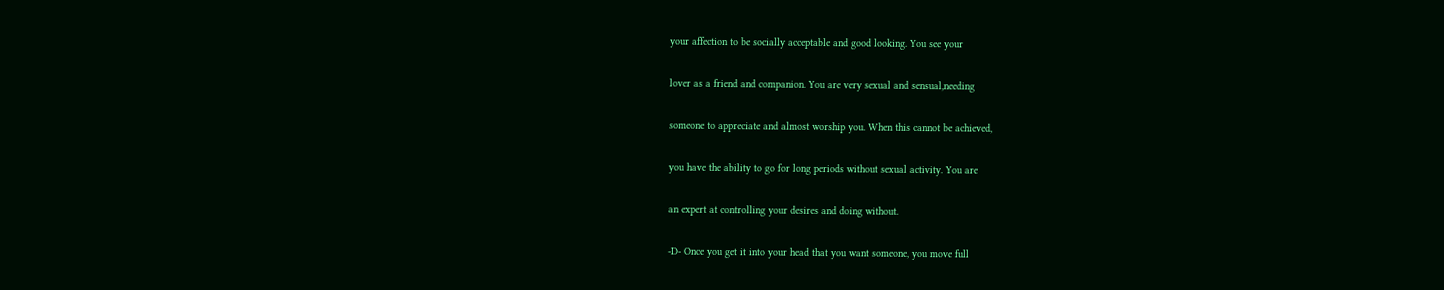your affection to be socially acceptable and good looking. You see your

lover as a friend and companion. You are very sexual and sensual,needing

someone to appreciate and almost worship you. When this cannot be achieved,

you have the ability to go for long periods without sexual activity. You are

an expert at controlling your desires and doing without.

-D- Once you get it into your head that you want someone, you move full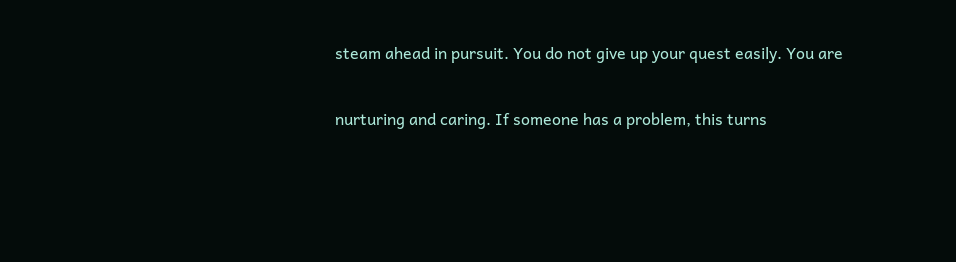steam ahead in pursuit. You do not give up your quest easily. You are

nurturing and caring. If someone has a problem, this turns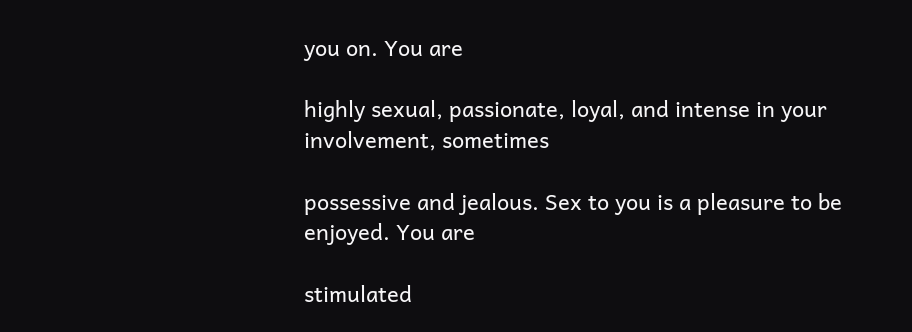you on. You are

highly sexual, passionate, loyal, and intense in your involvement, sometimes

possessive and jealous. Sex to you is a pleasure to be enjoyed. You are

stimulated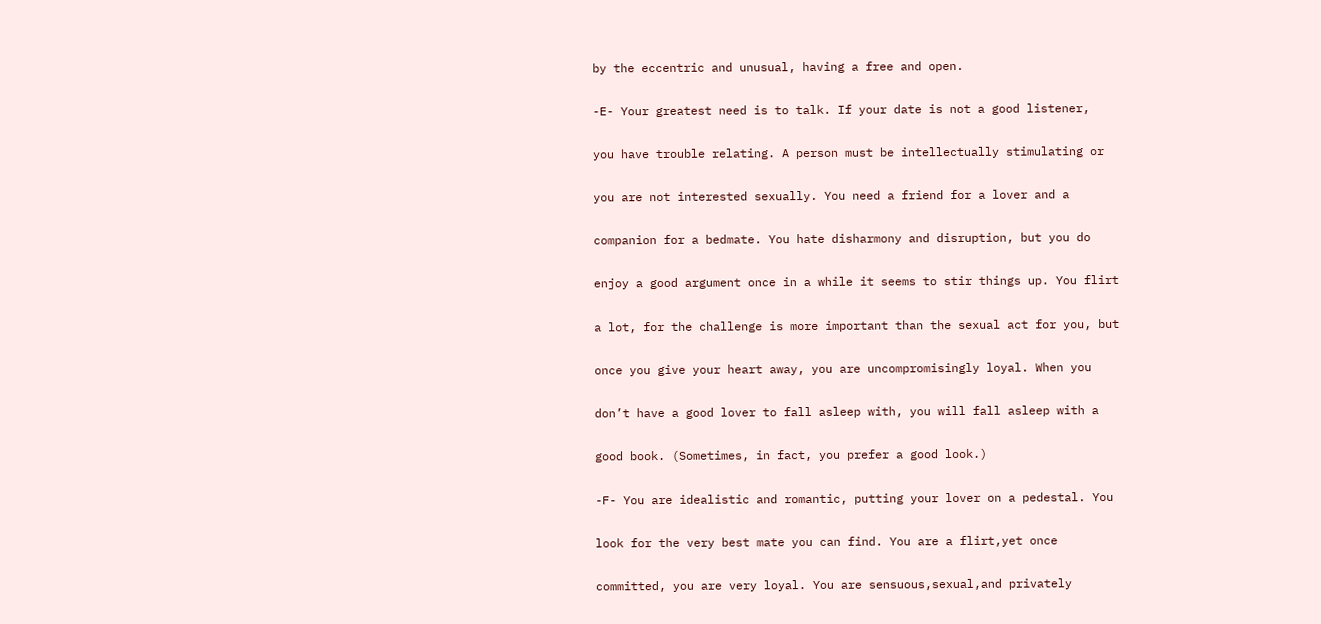by the eccentric and unusual, having a free and open.

-E- Your greatest need is to talk. If your date is not a good listener,

you have trouble relating. A person must be intellectually stimulating or

you are not interested sexually. You need a friend for a lover and a

companion for a bedmate. You hate disharmony and disruption, but you do

enjoy a good argument once in a while it seems to stir things up. You flirt

a lot, for the challenge is more important than the sexual act for you, but

once you give your heart away, you are uncompromisingly loyal. When you

don’t have a good lover to fall asleep with, you will fall asleep with a

good book. (Sometimes, in fact, you prefer a good look.)

-F- You are idealistic and romantic, putting your lover on a pedestal. You

look for the very best mate you can find. You are a flirt,yet once

committed, you are very loyal. You are sensuous,sexual,and privately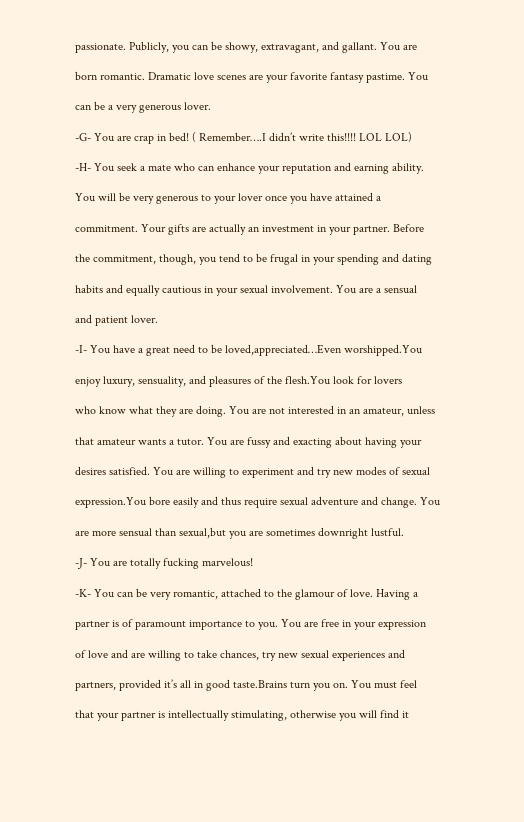passionate. Publicly, you can be showy, extravagant, and gallant. You are

born romantic. Dramatic love scenes are your favorite fantasy pastime. You

can be a very generous lover.

-G- You are crap in bed! ( Remember….I didn’t write this!!!! LOL LOL)

-H- You seek a mate who can enhance your reputation and earning ability.

You will be very generous to your lover once you have attained a

commitment. Your gifts are actually an investment in your partner. Before

the commitment, though, you tend to be frugal in your spending and dating

habits and equally cautious in your sexual involvement. You are a sensual

and patient lover.

-I- You have a great need to be loved,appreciated…Even worshipped.You

enjoy luxury, sensuality, and pleasures of the flesh.You look for lovers

who know what they are doing. You are not interested in an amateur, unless

that amateur wants a tutor. You are fussy and exacting about having your

desires satisfied. You are willing to experiment and try new modes of sexual

expression.You bore easily and thus require sexual adventure and change. You

are more sensual than sexual,but you are sometimes downright lustful.

-J- You are totally fucking marvelous!

-K- You can be very romantic, attached to the glamour of love. Having a

partner is of paramount importance to you. You are free in your expression

of love and are willing to take chances, try new sexual experiences and

partners, provided it’s all in good taste.Brains turn you on. You must feel

that your partner is intellectually stimulating, otherwise you will find it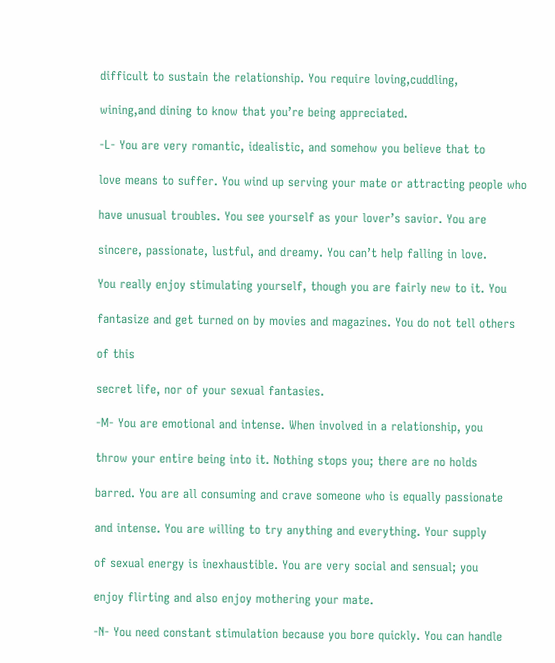difficult to sustain the relationship. You require loving,cuddling,

wining,and dining to know that you’re being appreciated.

-L- You are very romantic, idealistic, and somehow you believe that to

love means to suffer. You wind up serving your mate or attracting people who

have unusual troubles. You see yourself as your lover’s savior. You are

sincere, passionate, lustful, and dreamy. You can’t help falling in love.

You really enjoy stimulating yourself, though you are fairly new to it. You

fantasize and get turned on by movies and magazines. You do not tell others

of this

secret life, nor of your sexual fantasies.

-M- You are emotional and intense. When involved in a relationship, you

throw your entire being into it. Nothing stops you; there are no holds

barred. You are all consuming and crave someone who is equally passionate

and intense. You are willing to try anything and everything. Your supply

of sexual energy is inexhaustible. You are very social and sensual; you

enjoy flirting and also enjoy mothering your mate.

-N- You need constant stimulation because you bore quickly. You can handle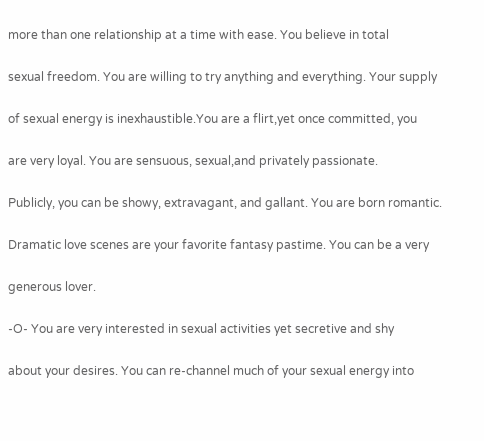more than one relationship at a time with ease. You believe in total

sexual freedom. You are willing to try anything and everything. Your supply

of sexual energy is inexhaustible.You are a flirt,yet once committed, you

are very loyal. You are sensuous, sexual,and privately passionate.

Publicly, you can be showy, extravagant, and gallant. You are born romantic.

Dramatic love scenes are your favorite fantasy pastime. You can be a very

generous lover.

-O- You are very interested in sexual activities yet secretive and shy

about your desires. You can re-channel much of your sexual energy into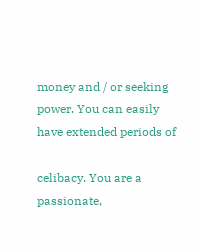money and / or seeking power. You can easily have extended periods of

celibacy. You are a passionate,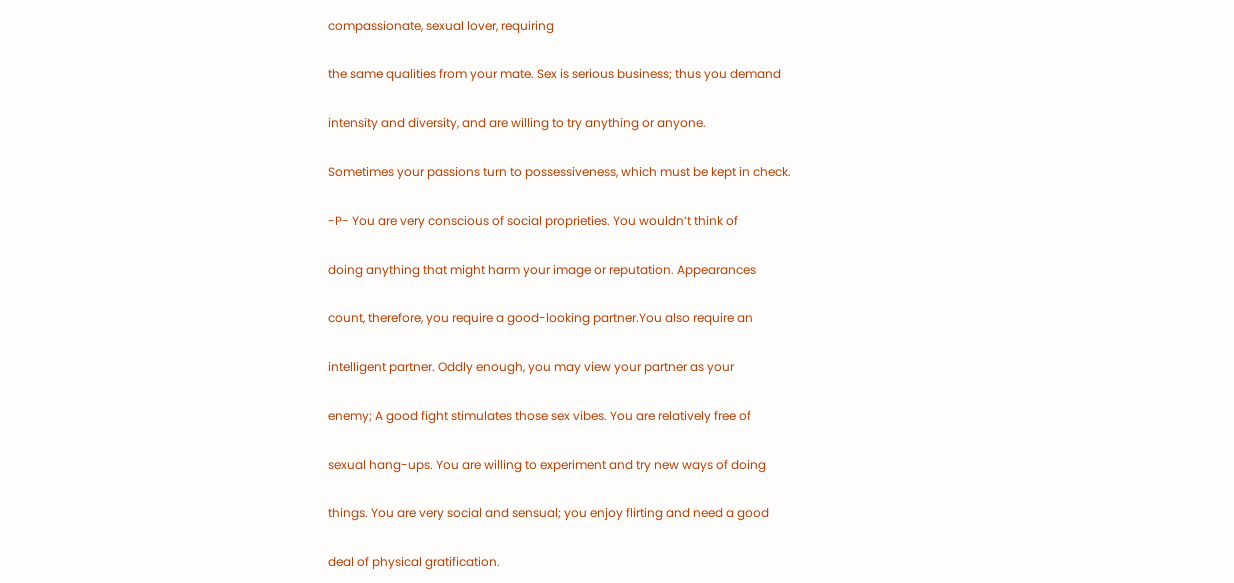compassionate, sexual lover, requiring

the same qualities from your mate. Sex is serious business; thus you demand

intensity and diversity, and are willing to try anything or anyone.

Sometimes your passions turn to possessiveness, which must be kept in check.

-P- You are very conscious of social proprieties. You wouldn’t think of

doing anything that might harm your image or reputation. Appearances

count, therefore, you require a good-looking partner.You also require an

intelligent partner. Oddly enough, you may view your partner as your

enemy; A good fight stimulates those sex vibes. You are relatively free of

sexual hang-ups. You are willing to experiment and try new ways of doing

things. You are very social and sensual; you enjoy flirting and need a good

deal of physical gratification.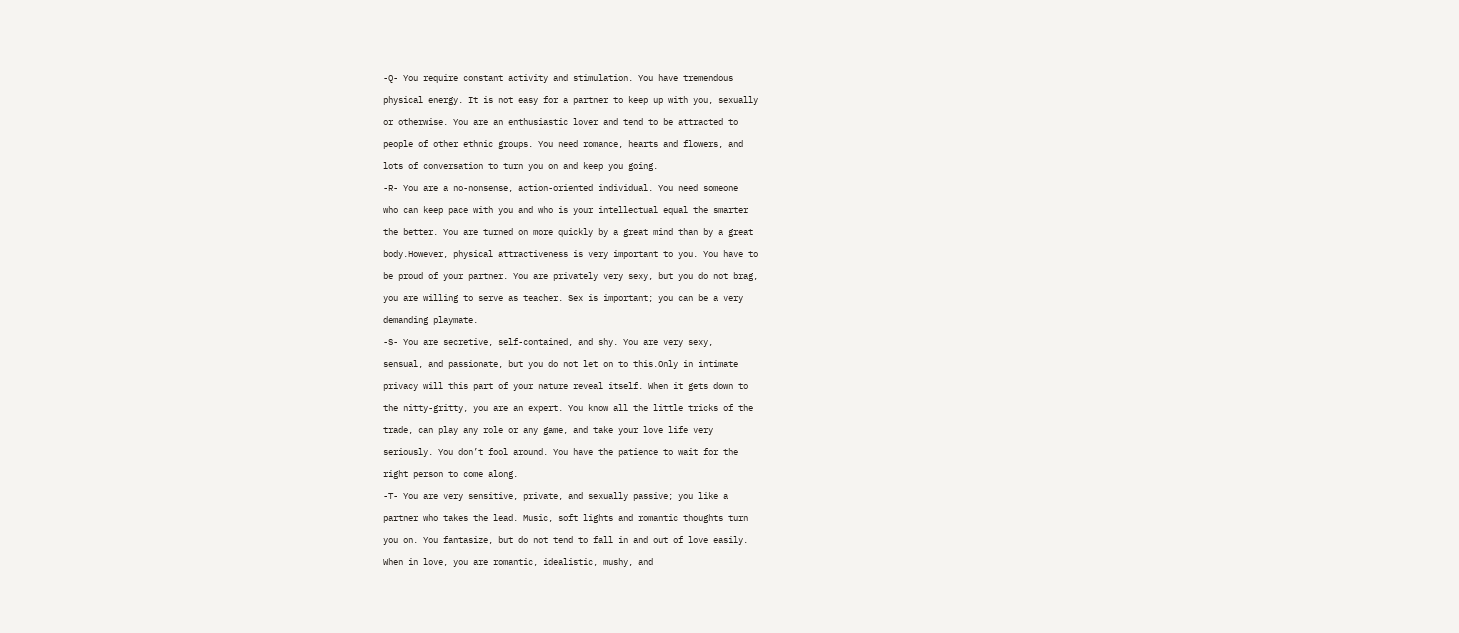-Q- You require constant activity and stimulation. You have tremendous

physical energy. It is not easy for a partner to keep up with you, sexually

or otherwise. You are an enthusiastic lover and tend to be attracted to

people of other ethnic groups. You need romance, hearts and flowers, and

lots of conversation to turn you on and keep you going.

-R- You are a no-nonsense, action-oriented individual. You need someone

who can keep pace with you and who is your intellectual equal the smarter

the better. You are turned on more quickly by a great mind than by a great

body.However, physical attractiveness is very important to you. You have to

be proud of your partner. You are privately very sexy, but you do not brag,

you are willing to serve as teacher. Sex is important; you can be a very

demanding playmate.

-S- You are secretive, self-contained, and shy. You are very sexy,

sensual, and passionate, but you do not let on to this.Only in intimate

privacy will this part of your nature reveal itself. When it gets down to

the nitty-gritty, you are an expert. You know all the little tricks of the

trade, can play any role or any game, and take your love life very

seriously. You don’t fool around. You have the patience to wait for the

right person to come along.

-T- You are very sensitive, private, and sexually passive; you like a

partner who takes the lead. Music, soft lights and romantic thoughts turn

you on. You fantasize, but do not tend to fall in and out of love easily.

When in love, you are romantic, idealistic, mushy, and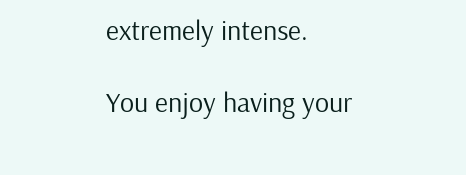extremely intense.

You enjoy having your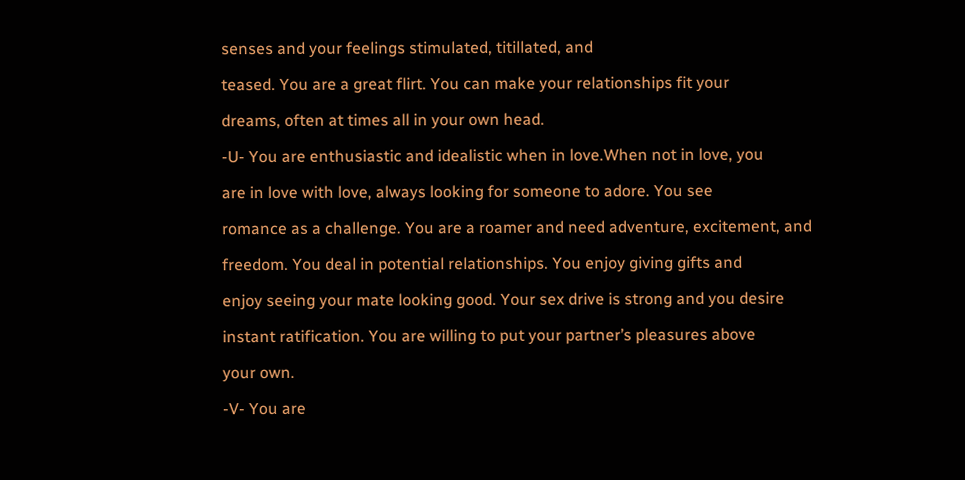senses and your feelings stimulated, titillated, and

teased. You are a great flirt. You can make your relationships fit your

dreams, often at times all in your own head.

-U- You are enthusiastic and idealistic when in love.When not in love, you

are in love with love, always looking for someone to adore. You see

romance as a challenge. You are a roamer and need adventure, excitement, and

freedom. You deal in potential relationships. You enjoy giving gifts and

enjoy seeing your mate looking good. Your sex drive is strong and you desire

instant ratification. You are willing to put your partner’s pleasures above

your own.

-V- You are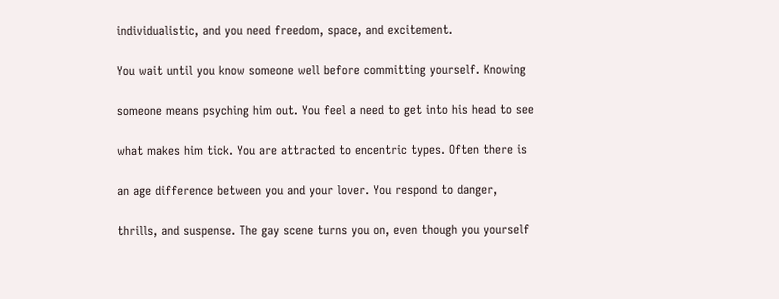individualistic, and you need freedom, space, and excitement.

You wait until you know someone well before committing yourself. Knowing

someone means psyching him out. You feel a need to get into his head to see

what makes him tick. You are attracted to encentric types. Often there is

an age difference between you and your lover. You respond to danger,

thrills, and suspense. The gay scene turns you on, even though you yourself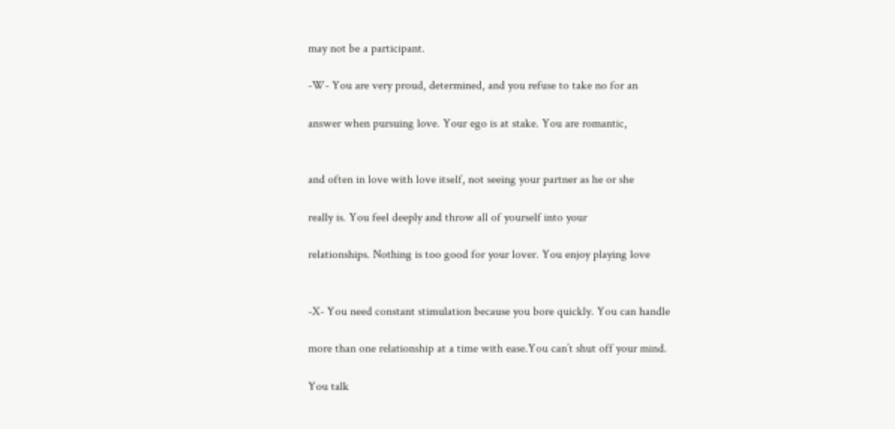may not be a participant.

-W- You are very proud, determined, and you refuse to take no for an

answer when pursuing love. Your ego is at stake. You are romantic,


and often in love with love itself, not seeing your partner as he or she

really is. You feel deeply and throw all of yourself into your

relationships. Nothing is too good for your lover. You enjoy playing love


-X- You need constant stimulation because you bore quickly. You can handle

more than one relationship at a time with ease.You can’t shut off your mind.

You talk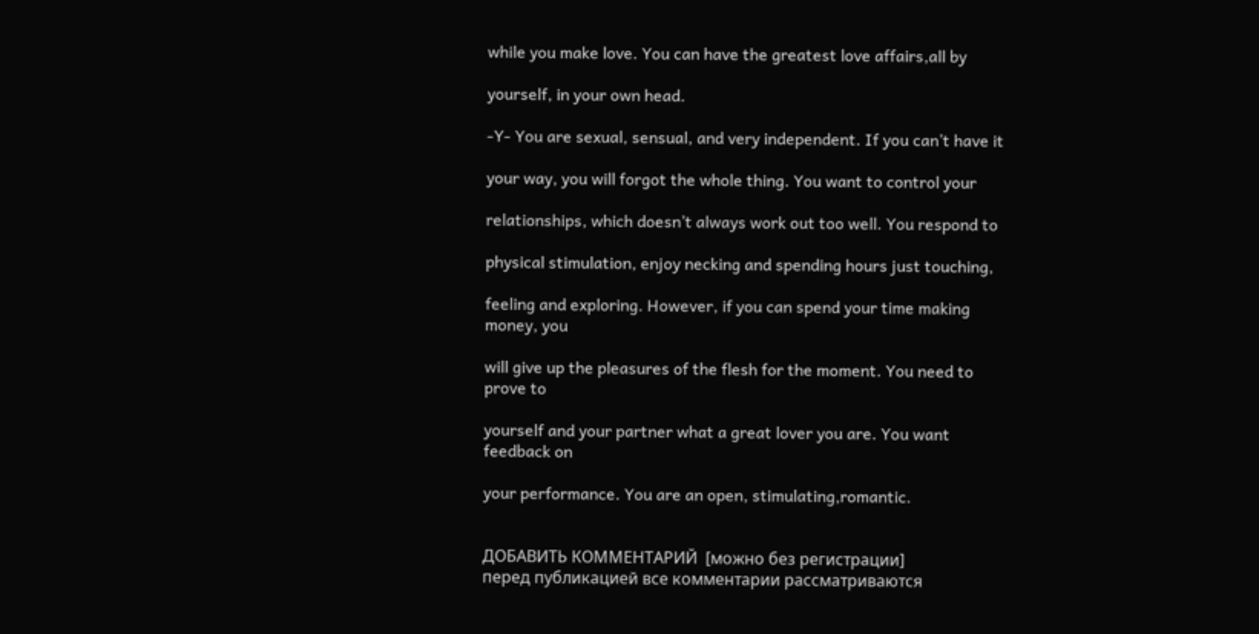while you make love. You can have the greatest love affairs,all by

yourself, in your own head.

-Y- You are sexual, sensual, and very independent. If you can’t have it

your way, you will forgot the whole thing. You want to control your

relationships, which doesn’t always work out too well. You respond to

physical stimulation, enjoy necking and spending hours just touching,

feeling and exploring. However, if you can spend your time making money, you

will give up the pleasures of the flesh for the moment. You need to prove to

yourself and your partner what a great lover you are. You want feedback on

your performance. You are an open, stimulating,romantic.


ДОБАВИТЬ КОММЕНТАРИЙ  [можно без регистрации]
перед публикацией все комментарии рассматриваются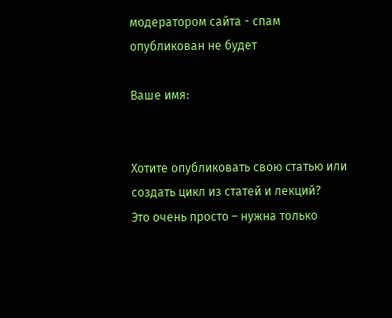модератором сайта - спам опубликован не будет

Ваше имя:


Хотите опубликовать свою статью или создать цикл из статей и лекций?
Это очень просто – нужна только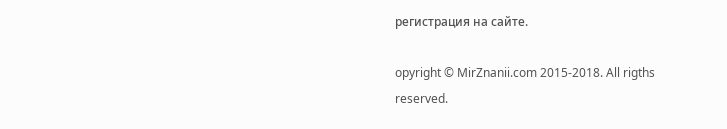регистрация на сайте.

opyright © MirZnanii.com 2015-2018. All rigths reserved.